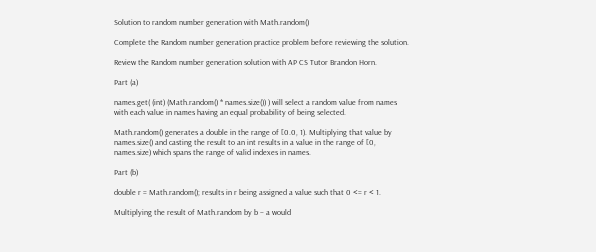Solution to random number generation with Math.random()

Complete the Random number generation practice problem before reviewing the solution.

Review the Random number generation solution with AP CS Tutor Brandon Horn.

Part (a)

names.get( (int) (Math.random() * names.size()) ) will select a random value from names with each value in names having an equal probability of being selected.

Math.random() generates a double in the range of [0.0, 1). Multiplying that value by names.size() and casting the result to an int results in a value in the range of [0, names.size) which spans the range of valid indexes in names.

Part (b)

double r = Math.random(); results in r being assigned a value such that 0 <= r < 1.

Multiplying the result of Math.random by b – a would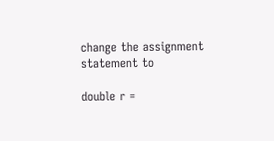change the assignment statement to

double r =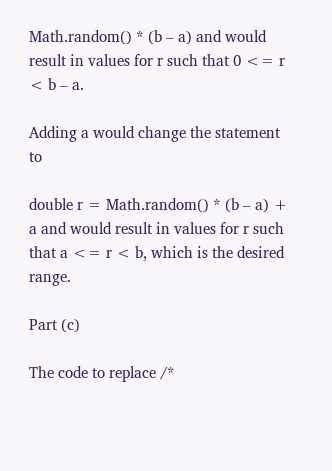Math.random() * (b – a) and would result in values for r such that 0 <= r < b – a.

Adding a would change the statement to

double r = Math.random() * (b – a) + a and would result in values for r such that a <= r < b, which is the desired range.

Part (c)

The code to replace /*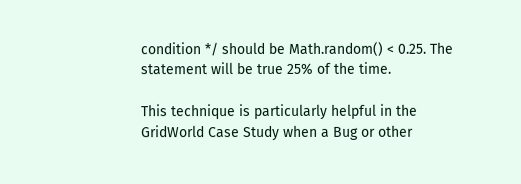condition */ should be Math.random() < 0.25. The statement will be true 25% of the time.

This technique is particularly helpful in the GridWorld Case Study when a Bug or other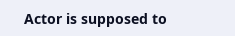Actor is supposed to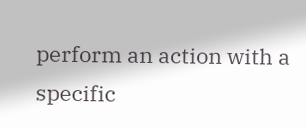perform an action with a specific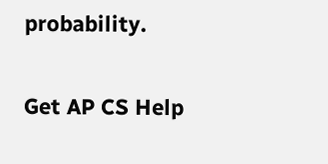probability.

Get AP CS Help